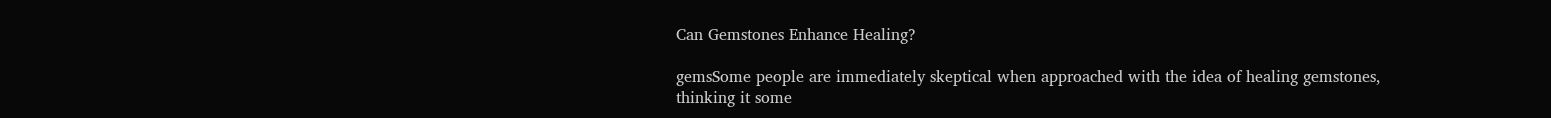Can Gemstones Enhance Healing?

gemsSome people are immediately skeptical when approached with the idea of healing gemstones, thinking it some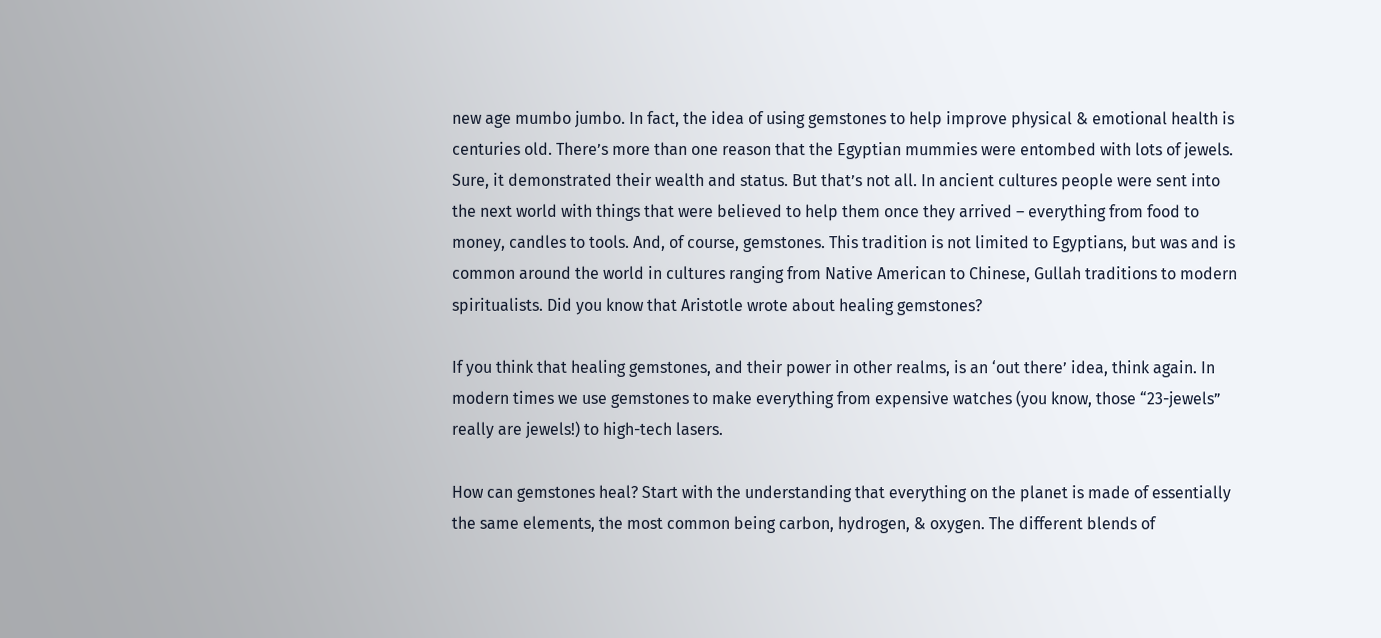new age mumbo jumbo. In fact, the idea of using gemstones to help improve physical & emotional health is centuries old. There’s more than one reason that the Egyptian mummies were entombed with lots of jewels. Sure, it demonstrated their wealth and status. But that’s not all. In ancient cultures people were sent into the next world with things that were believed to help them once they arrived – everything from food to money, candles to tools. And, of course, gemstones. This tradition is not limited to Egyptians, but was and is common around the world in cultures ranging from Native American to Chinese, Gullah traditions to modern spiritualists. Did you know that Aristotle wrote about healing gemstones?

If you think that healing gemstones, and their power in other realms, is an ‘out there’ idea, think again. In modern times we use gemstones to make everything from expensive watches (you know, those “23-jewels” really are jewels!) to high-tech lasers.

How can gemstones heal? Start with the understanding that everything on the planet is made of essentially the same elements, the most common being carbon, hydrogen, & oxygen. The different blends of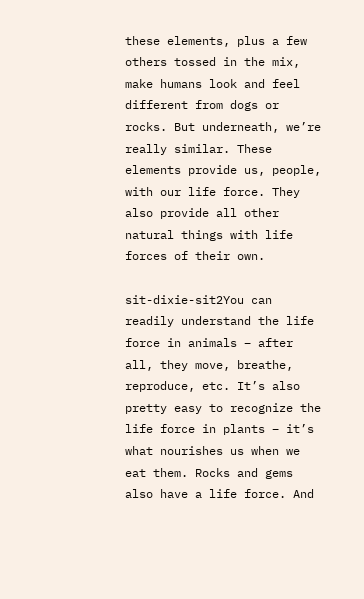these elements, plus a few others tossed in the mix, make humans look and feel different from dogs or rocks. But underneath, we’re really similar. These elements provide us, people, with our life force. They also provide all other natural things with life forces of their own.

sit-dixie-sit2You can readily understand the life force in animals – after all, they move, breathe, reproduce, etc. It’s also pretty easy to recognize the life force in plants – it’s what nourishes us when we eat them. Rocks and gems also have a life force. And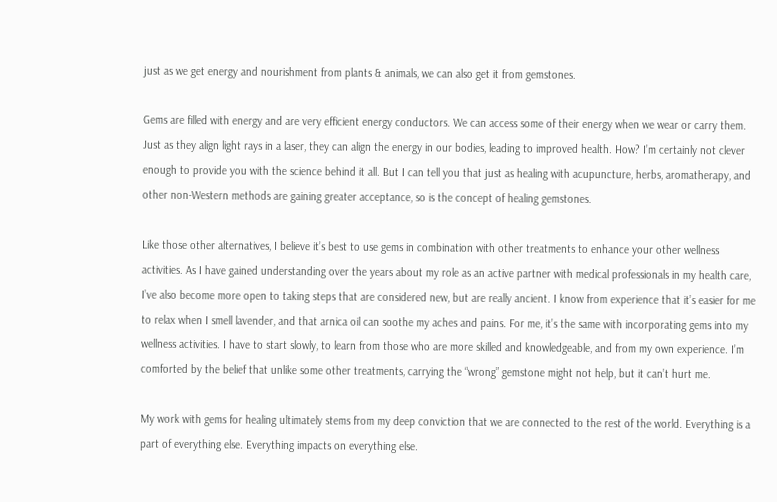just as we get energy and nourishment from plants & animals, we can also get it from gemstones.

Gems are filled with energy and are very efficient energy conductors. We can access some of their energy when we wear or carry them. Just as they align light rays in a laser, they can align the energy in our bodies, leading to improved health. How? I’m certainly not clever enough to provide you with the science behind it all. But I can tell you that just as healing with acupuncture, herbs, aromatherapy, and other non-Western methods are gaining greater acceptance, so is the concept of healing gemstones.

Like those other alternatives, I believe it’s best to use gems in combination with other treatments to enhance your other wellness activities. As I have gained understanding over the years about my role as an active partner with medical professionals in my health care, I’ve also become more open to taking steps that are considered new, but are really ancient. I know from experience that it’s easier for me to relax when I smell lavender, and that arnica oil can soothe my aches and pains. For me, it’s the same with incorporating gems into my wellness activities. I have to start slowly, to learn from those who are more skilled and knowledgeable, and from my own experience. I’m comforted by the belief that unlike some other treatments, carrying the “wrong” gemstone might not help, but it can’t hurt me.

My work with gems for healing ultimately stems from my deep conviction that we are connected to the rest of the world. Everything is a part of everything else. Everything impacts on everything else.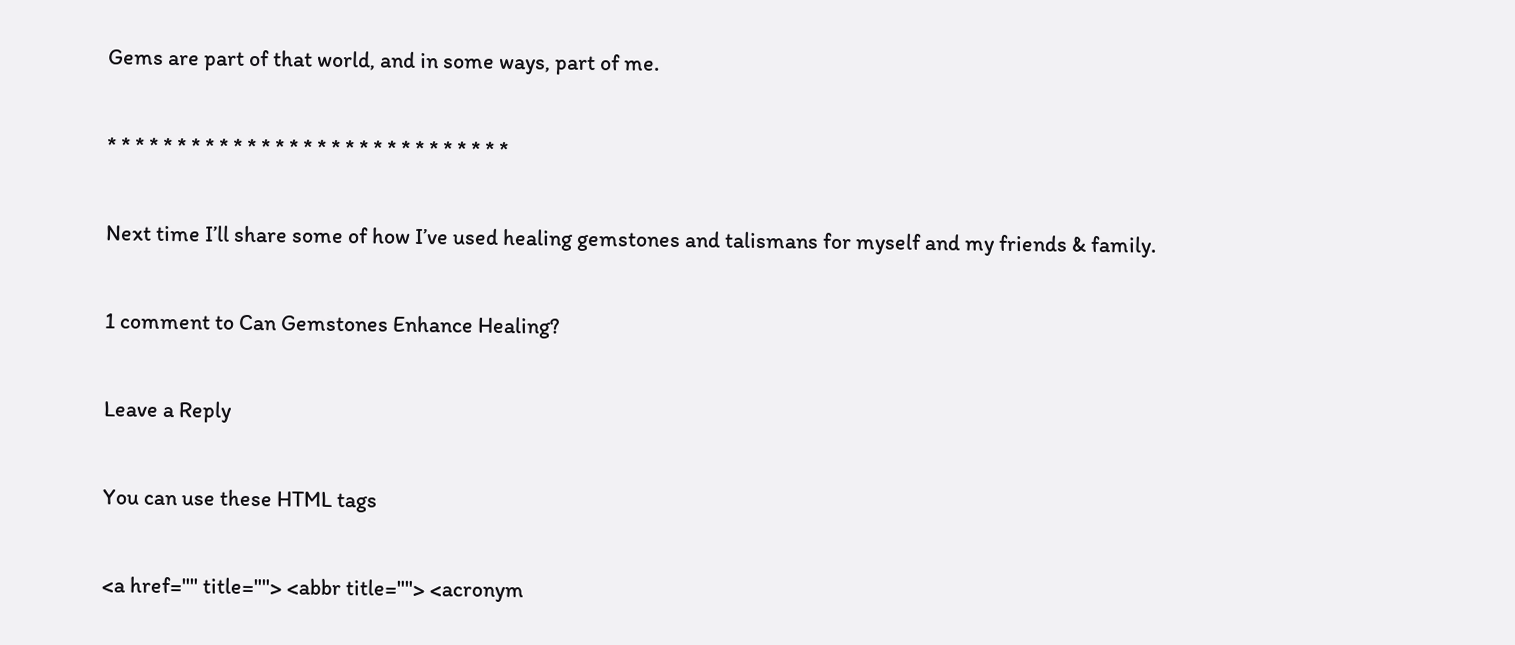Gems are part of that world, and in some ways, part of me.

* * * * * * * * * * * * * * * * * * * * * * * * * * * * *

Next time I’ll share some of how I’ve used healing gemstones and talismans for myself and my friends & family.

1 comment to Can Gemstones Enhance Healing?

Leave a Reply

You can use these HTML tags

<a href="" title=""> <abbr title=""> <acronym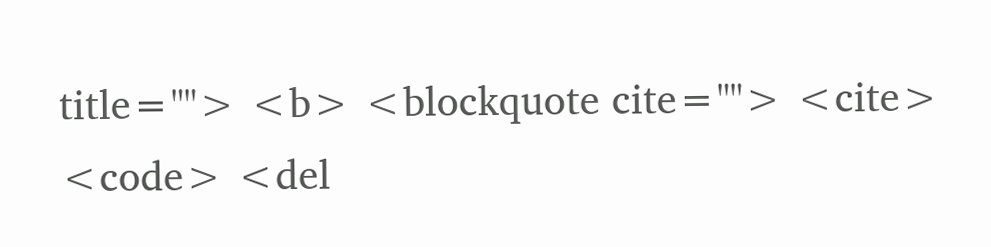title=""> <b> <blockquote cite=""> <cite> <code> <del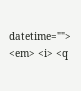datetime=""> <em> <i> <q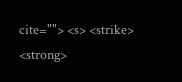cite=""> <s> <strike> <strong>